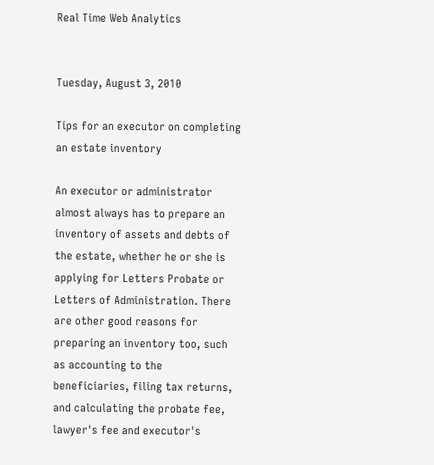Real Time Web Analytics


Tuesday, August 3, 2010

Tips for an executor on completing an estate inventory

An executor or administrator almost always has to prepare an inventory of assets and debts of the estate, whether he or she is applying for Letters Probate or Letters of Administration. There are other good reasons for preparing an inventory too, such as accounting to the beneficiaries, filing tax returns, and calculating the probate fee, lawyer's fee and executor's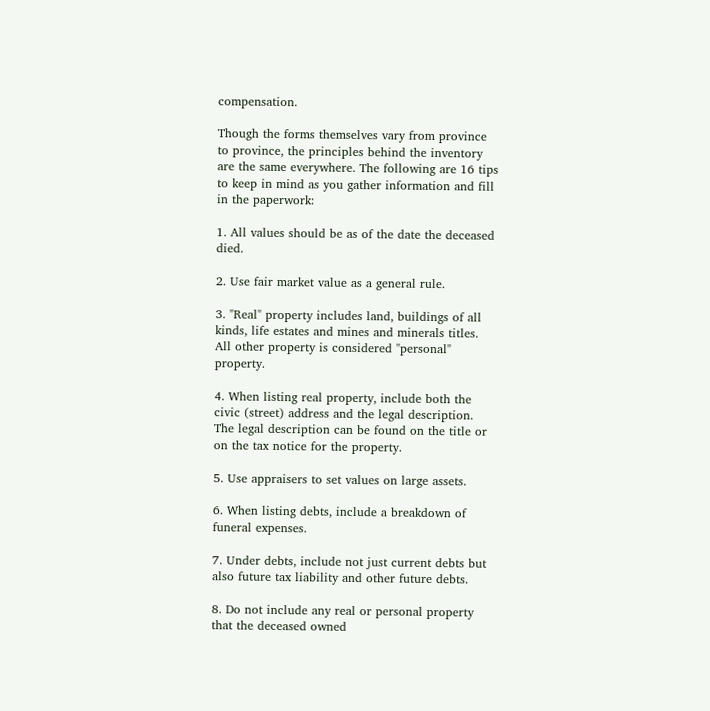compensation.

Though the forms themselves vary from province to province, the principles behind the inventory are the same everywhere. The following are 16 tips to keep in mind as you gather information and fill in the paperwork:

1. All values should be as of the date the deceased died.

2. Use fair market value as a general rule.

3. "Real" property includes land, buildings of all kinds, life estates and mines and minerals titles. All other property is considered "personal" property.

4. When listing real property, include both the civic (street) address and the legal description. The legal description can be found on the title or on the tax notice for the property.

5. Use appraisers to set values on large assets.

6. When listing debts, include a breakdown of funeral expenses.

7. Under debts, include not just current debts but also future tax liability and other future debts.

8. Do not include any real or personal property that the deceased owned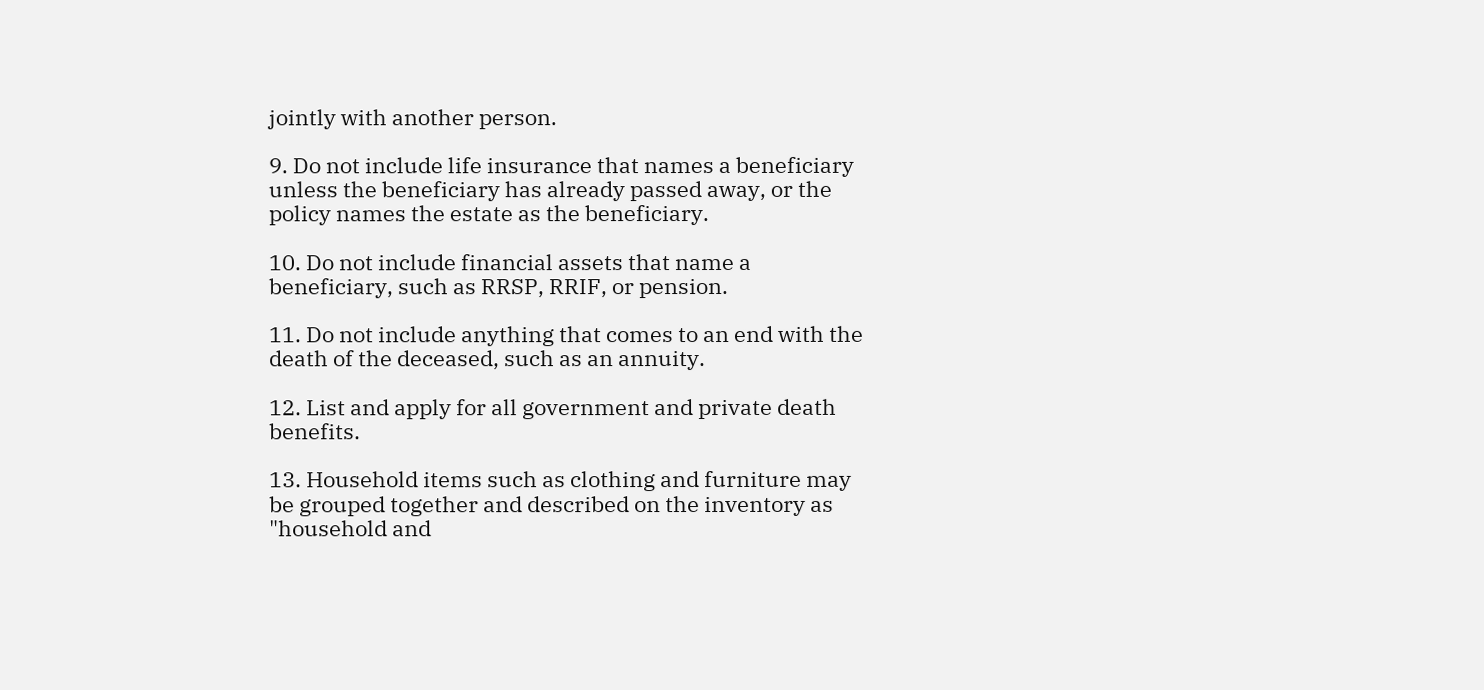jointly with another person.

9. Do not include life insurance that names a beneficiary unless the beneficiary has already passed away, or the policy names the estate as the beneficiary.

10. Do not include financial assets that name a beneficiary, such as RRSP, RRIF, or pension.

11. Do not include anything that comes to an end with the death of the deceased, such as an annuity.

12. List and apply for all government and private death benefits.

13. Household items such as clothing and furniture may be grouped together and described on the inventory as "household and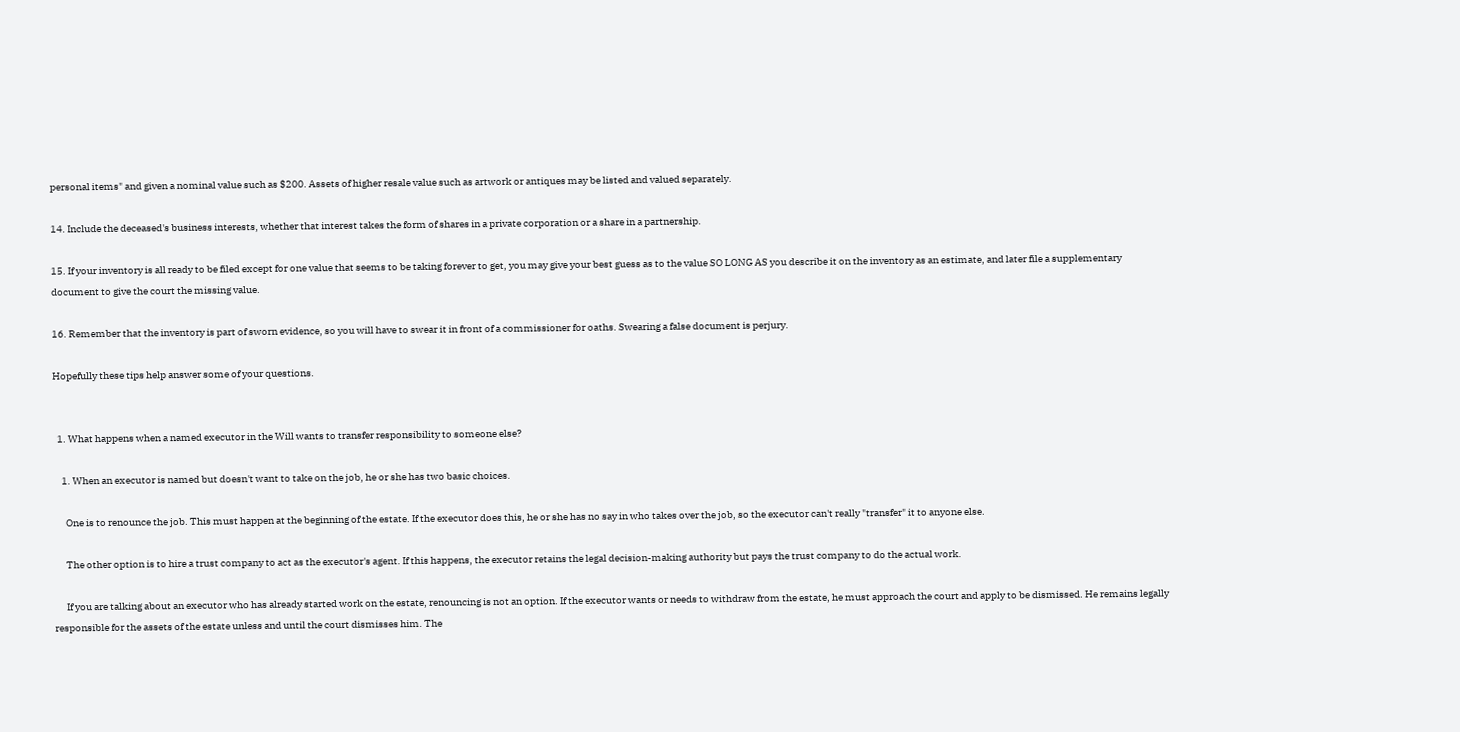personal items" and given a nominal value such as $200. Assets of higher resale value such as artwork or antiques may be listed and valued separately.

14. Include the deceased's business interests, whether that interest takes the form of shares in a private corporation or a share in a partnership.

15. If your inventory is all ready to be filed except for one value that seems to be taking forever to get, you may give your best guess as to the value SO LONG AS you describe it on the inventory as an estimate, and later file a supplementary document to give the court the missing value.

16. Remember that the inventory is part of sworn evidence, so you will have to swear it in front of a commissioner for oaths. Swearing a false document is perjury.

Hopefully these tips help answer some of your questions.


  1. What happens when a named executor in the Will wants to transfer responsibility to someone else?

    1. When an executor is named but doesn't want to take on the job, he or she has two basic choices.

      One is to renounce the job. This must happen at the beginning of the estate. If the executor does this, he or she has no say in who takes over the job, so the executor can't really "transfer" it to anyone else.

      The other option is to hire a trust company to act as the executor's agent. If this happens, the executor retains the legal decision-making authority but pays the trust company to do the actual work.

      If you are talking about an executor who has already started work on the estate, renouncing is not an option. If the executor wants or needs to withdraw from the estate, he must approach the court and apply to be dismissed. He remains legally responsible for the assets of the estate unless and until the court dismisses him. The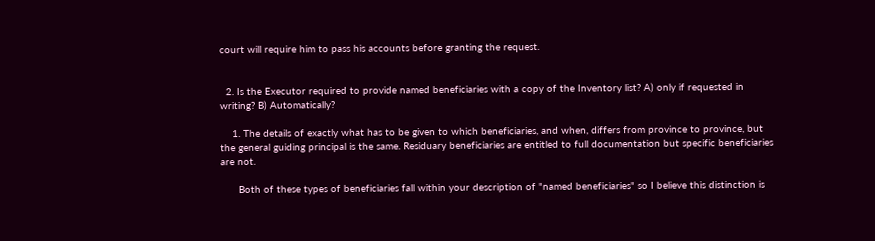court will require him to pass his accounts before granting the request.


  2. Is the Executor required to provide named beneficiaries with a copy of the Inventory list? A) only if requested in writing? B) Automatically?

    1. The details of exactly what has to be given to which beneficiaries, and when, differs from province to province, but the general guiding principal is the same. Residuary beneficiaries are entitled to full documentation but specific beneficiaries are not.

      Both of these types of beneficiaries fall within your description of "named beneficiaries" so I believe this distinction is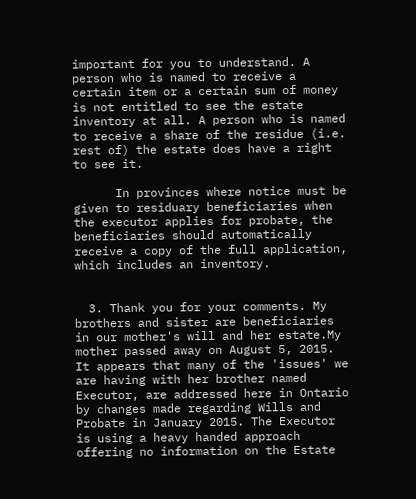important for you to understand. A person who is named to receive a certain item or a certain sum of money is not entitled to see the estate inventory at all. A person who is named to receive a share of the residue (i.e. rest of) the estate does have a right to see it.

      In provinces where notice must be given to residuary beneficiaries when the executor applies for probate, the beneficiaries should automatically receive a copy of the full application, which includes an inventory.


  3. Thank you for your comments. My brothers and sister are beneficiaries in our mother's will and her estate.My mother passed away on August 5, 2015. It appears that many of the 'issues' we are having with her brother named Executor, are addressed here in Ontario by changes made regarding Wills and Probate in January 2015. The Executor is using a heavy handed approach offering no information on the Estate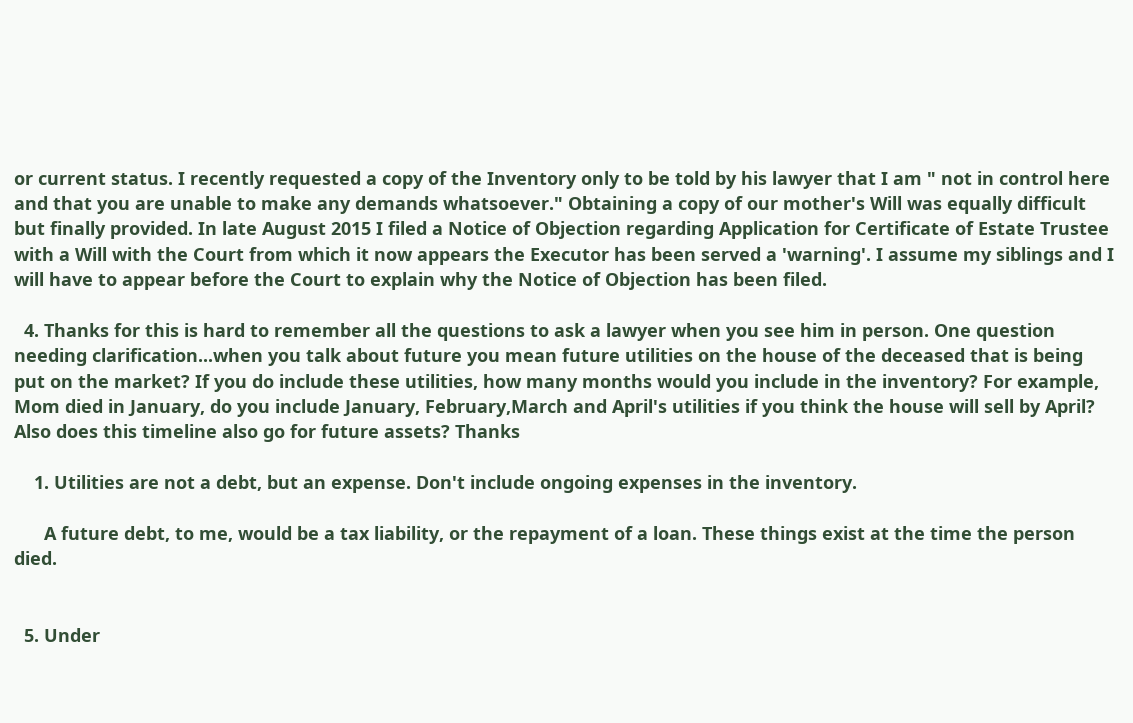or current status. I recently requested a copy of the Inventory only to be told by his lawyer that I am " not in control here and that you are unable to make any demands whatsoever." Obtaining a copy of our mother's Will was equally difficult but finally provided. In late August 2015 I filed a Notice of Objection regarding Application for Certificate of Estate Trustee with a Will with the Court from which it now appears the Executor has been served a 'warning'. I assume my siblings and I will have to appear before the Court to explain why the Notice of Objection has been filed.

  4. Thanks for this is hard to remember all the questions to ask a lawyer when you see him in person. One question needing clarification...when you talk about future you mean future utilities on the house of the deceased that is being put on the market? If you do include these utilities, how many months would you include in the inventory? For example, Mom died in January, do you include January, February,March and April's utilities if you think the house will sell by April? Also does this timeline also go for future assets? Thanks

    1. Utilities are not a debt, but an expense. Don't include ongoing expenses in the inventory.

      A future debt, to me, would be a tax liability, or the repayment of a loan. These things exist at the time the person died.


  5. Under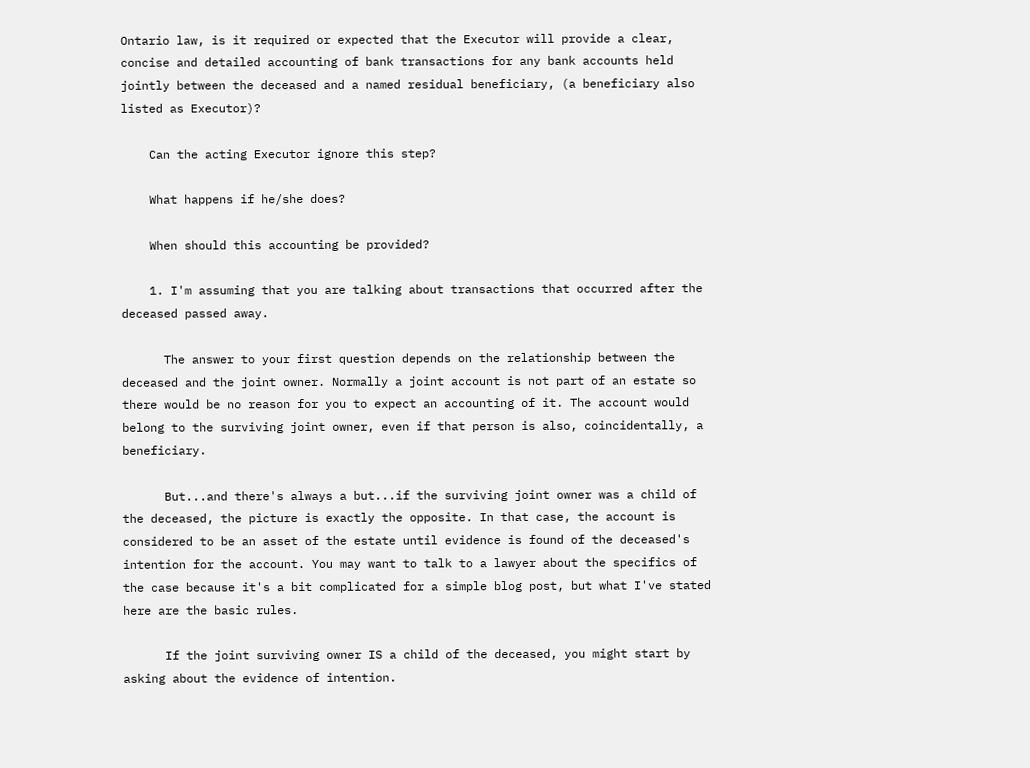Ontario law, is it required or expected that the Executor will provide a clear, concise and detailed accounting of bank transactions for any bank accounts held jointly between the deceased and a named residual beneficiary, (a beneficiary also listed as Executor)?

    Can the acting Executor ignore this step?

    What happens if he/she does?

    When should this accounting be provided?

    1. I'm assuming that you are talking about transactions that occurred after the deceased passed away.

      The answer to your first question depends on the relationship between the deceased and the joint owner. Normally a joint account is not part of an estate so there would be no reason for you to expect an accounting of it. The account would belong to the surviving joint owner, even if that person is also, coincidentally, a beneficiary.

      But...and there's always a but...if the surviving joint owner was a child of the deceased, the picture is exactly the opposite. In that case, the account is considered to be an asset of the estate until evidence is found of the deceased's intention for the account. You may want to talk to a lawyer about the specifics of the case because it's a bit complicated for a simple blog post, but what I've stated here are the basic rules.

      If the joint surviving owner IS a child of the deceased, you might start by asking about the evidence of intention.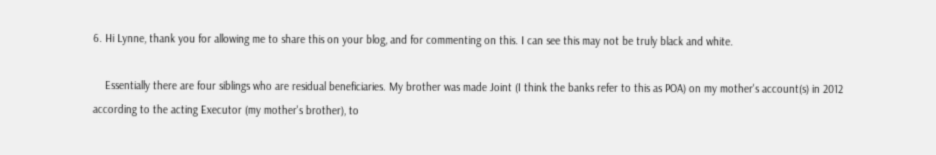6. Hi Lynne, thank you for allowing me to share this on your blog, and for commenting on this. I can see this may not be truly black and white.

    Essentially there are four siblings who are residual beneficiaries. My brother was made Joint (I think the banks refer to this as POA) on my mother's account(s) in 2012 according to the acting Executor (my mother's brother), to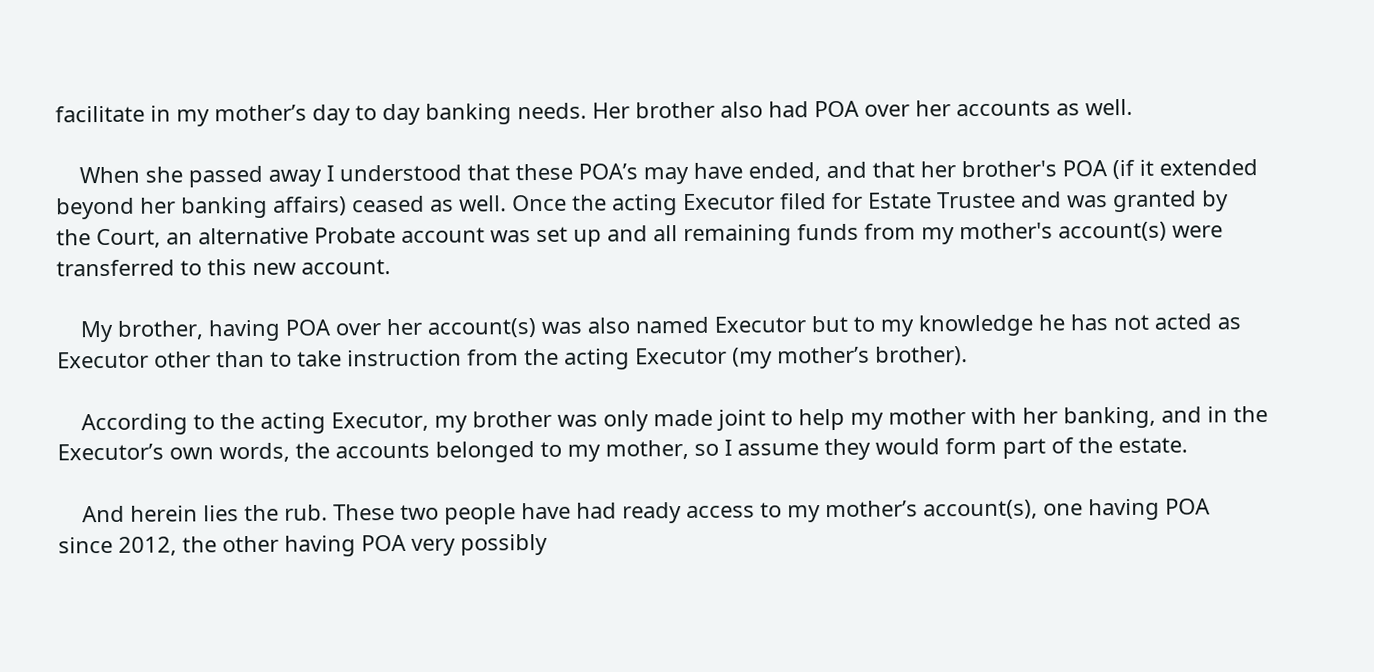facilitate in my mother’s day to day banking needs. Her brother also had POA over her accounts as well.

    When she passed away I understood that these POA’s may have ended, and that her brother's POA (if it extended beyond her banking affairs) ceased as well. Once the acting Executor filed for Estate Trustee and was granted by the Court, an alternative Probate account was set up and all remaining funds from my mother's account(s) were transferred to this new account.

    My brother, having POA over her account(s) was also named Executor but to my knowledge he has not acted as Executor other than to take instruction from the acting Executor (my mother’s brother).

    According to the acting Executor, my brother was only made joint to help my mother with her banking, and in the Executor’s own words, the accounts belonged to my mother, so I assume they would form part of the estate.

    And herein lies the rub. These two people have had ready access to my mother’s account(s), one having POA since 2012, the other having POA very possibly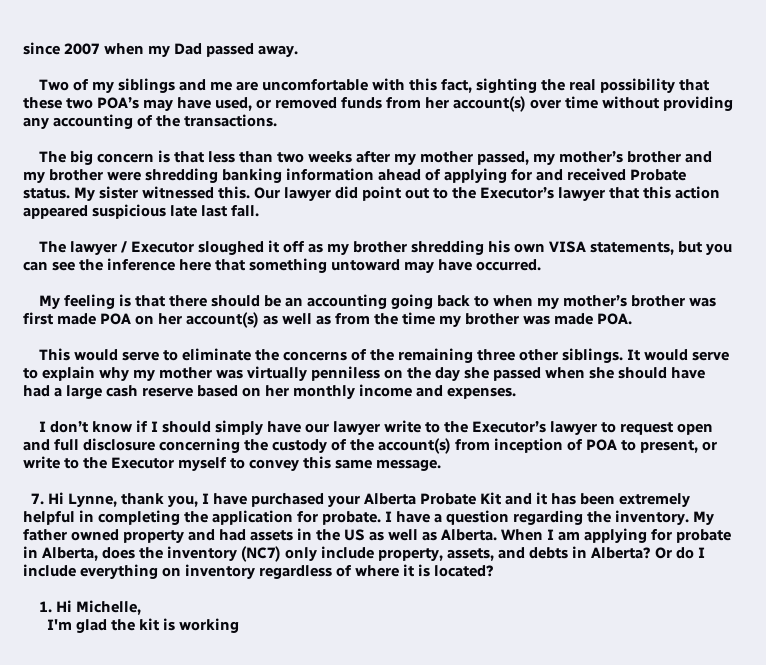since 2007 when my Dad passed away.

    Two of my siblings and me are uncomfortable with this fact, sighting the real possibility that these two POA’s may have used, or removed funds from her account(s) over time without providing any accounting of the transactions.

    The big concern is that less than two weeks after my mother passed, my mother’s brother and my brother were shredding banking information ahead of applying for and received Probate status. My sister witnessed this. Our lawyer did point out to the Executor’s lawyer that this action appeared suspicious late last fall.

    The lawyer / Executor sloughed it off as my brother shredding his own VISA statements, but you can see the inference here that something untoward may have occurred.

    My feeling is that there should be an accounting going back to when my mother’s brother was first made POA on her account(s) as well as from the time my brother was made POA.

    This would serve to eliminate the concerns of the remaining three other siblings. It would serve to explain why my mother was virtually penniless on the day she passed when she should have had a large cash reserve based on her monthly income and expenses.

    I don’t know if I should simply have our lawyer write to the Executor’s lawyer to request open and full disclosure concerning the custody of the account(s) from inception of POA to present, or write to the Executor myself to convey this same message.

  7. Hi Lynne, thank you, I have purchased your Alberta Probate Kit and it has been extremely helpful in completing the application for probate. I have a question regarding the inventory. My father owned property and had assets in the US as well as Alberta. When I am applying for probate in Alberta, does the inventory (NC7) only include property, assets, and debts in Alberta? Or do I include everything on inventory regardless of where it is located?

    1. Hi Michelle,
      I'm glad the kit is working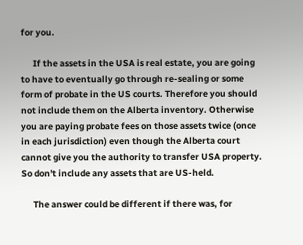for you.

      If the assets in the USA is real estate, you are going to have to eventually go through re-sealing or some form of probate in the US courts. Therefore you should not include them on the Alberta inventory. Otherwise you are paying probate fees on those assets twice (once in each jurisdiction) even though the Alberta court cannot give you the authority to transfer USA property. So don't include any assets that are US-held.

      The answer could be different if there was, for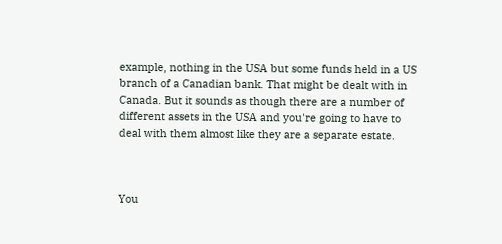example, nothing in the USA but some funds held in a US branch of a Canadian bank. That might be dealt with in Canada. But it sounds as though there are a number of different assets in the USA and you're going to have to deal with them almost like they are a separate estate.



You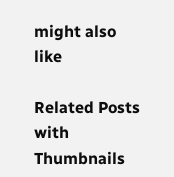might also like

Related Posts with Thumbnails